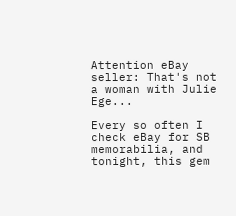Attention eBay seller: That's not a woman with Julie Ege...

Every so often I check eBay for SB memorabilia, and tonight, this gem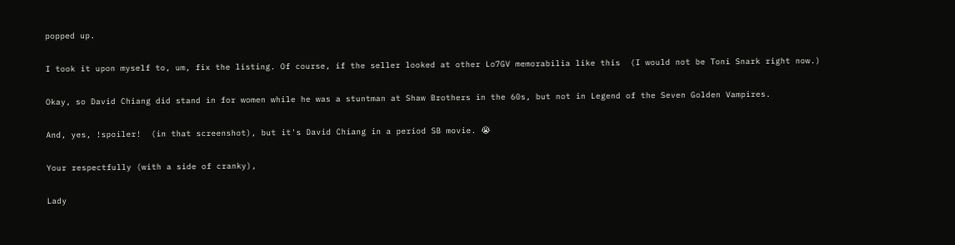popped up.

I took it upon myself to, um, fix the listing. Of course, if the seller looked at other Lo7GV memorabilia like this  (I would not be Toni Snark right now.)

Okay, so David Chiang did stand in for women while he was a stuntman at Shaw Brothers in the 60s, but not in Legend of the Seven Golden Vampires.

And, yes, !spoiler!  (in that screenshot), but it's David Chiang in a period SB movie. 😭

Your respectfully (with a side of cranky),

Lady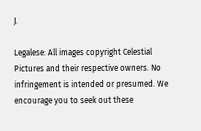J.

Legalese: All images copyright Celestial Pictures and their respective owners. No infringement is intended or presumed. We encourage you to seek out these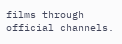films through official channels.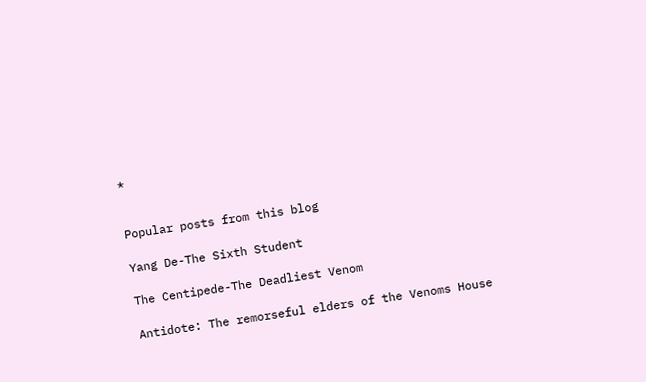*


Popular posts from this blog

Yang De-The Sixth Student

The Centipede-The Deadliest Venom

Antidote: The remorseful elders of the Venoms House